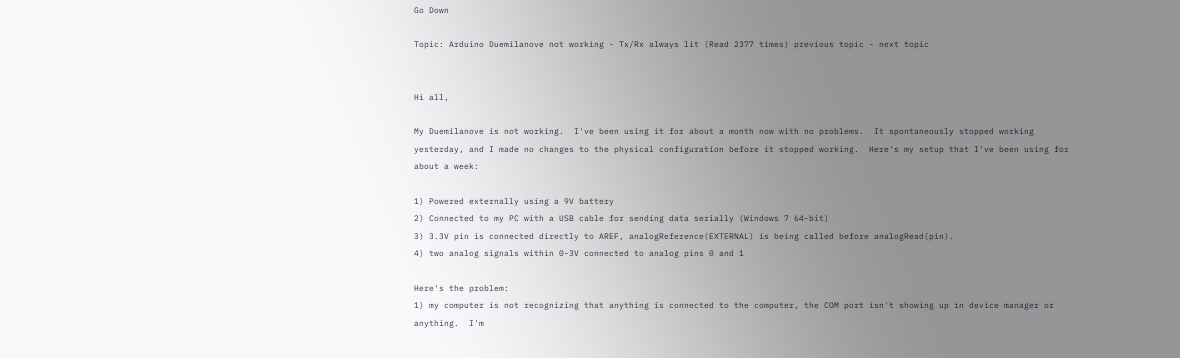Go Down

Topic: Arduino Duemilanove not working - Tx/Rx always lit (Read 2377 times) previous topic - next topic


Hi all,

My Duemilanove is not working.  I've been using it for about a month now with no problems.  It spontaneously stopped working yesterday, and I made no changes to the physical configuration before it stopped working.  Here's my setup that I've been using for about a week:

1) Powered externally using a 9V battery
2) Connected to my PC with a USB cable for sending data serially (Windows 7 64-bit)
3) 3.3V pin is connected directly to AREF, analogReference(EXTERNAL) is being called before analogRead(pin).
4) two analog signals within 0-3V connected to analog pins 0 and 1

Here's the problem:
1) my computer is not recognizing that anything is connected to the computer, the COM port isn't showing up in device manager or anything.  I'm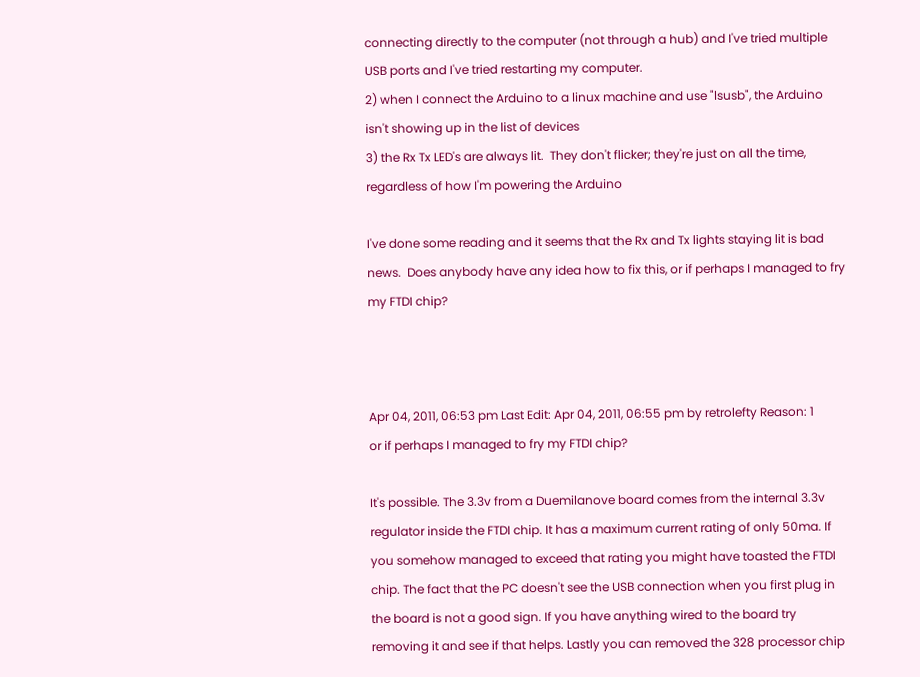connecting directly to the computer (not through a hub) and I've tried multiple USB ports and I've tried restarting my computer.
2) when I connect the Arduino to a linux machine and use "lsusb", the Arduino isn't showing up in the list of devices
3) the Rx Tx LED's are always lit.  They don't flicker; they're just on all the time, regardless of how I'm powering the Arduino

I've done some reading and it seems that the Rx and Tx lights staying lit is bad news.  Does anybody have any idea how to fix this, or if perhaps I managed to fry my FTDI chip?



Apr 04, 2011, 06:53 pm Last Edit: Apr 04, 2011, 06:55 pm by retrolefty Reason: 1
or if perhaps I managed to fry my FTDI chip?

It's possible. The 3.3v from a Duemilanove board comes from the internal 3.3v regulator inside the FTDI chip. It has a maximum current rating of only 50ma. If you somehow managed to exceed that rating you might have toasted the FTDI chip. The fact that the PC doesn't see the USB connection when you first plug in the board is not a good sign. If you have anything wired to the board try removing it and see if that helps. Lastly you can removed the 328 processor chip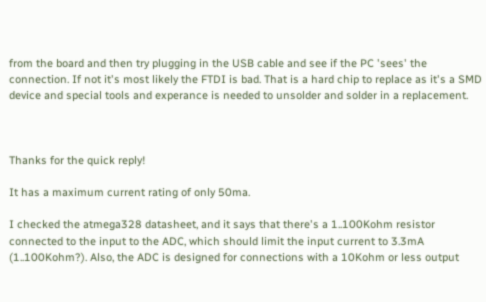from the board and then try plugging in the USB cable and see if the PC 'sees' the connection. If not it's most likely the FTDI is bad. That is a hard chip to replace as it's a SMD device and special tools and experance is needed to unsolder and solder in a replacement.



Thanks for the quick reply!

It has a maximum current rating of only 50ma.

I checked the atmega328 datasheet, and it says that there's a 1..100Kohm resistor connected to the input to the ADC, which should limit the input current to 3.3mA (1..100Kohm?). Also, the ADC is designed for connections with a 10Kohm or less output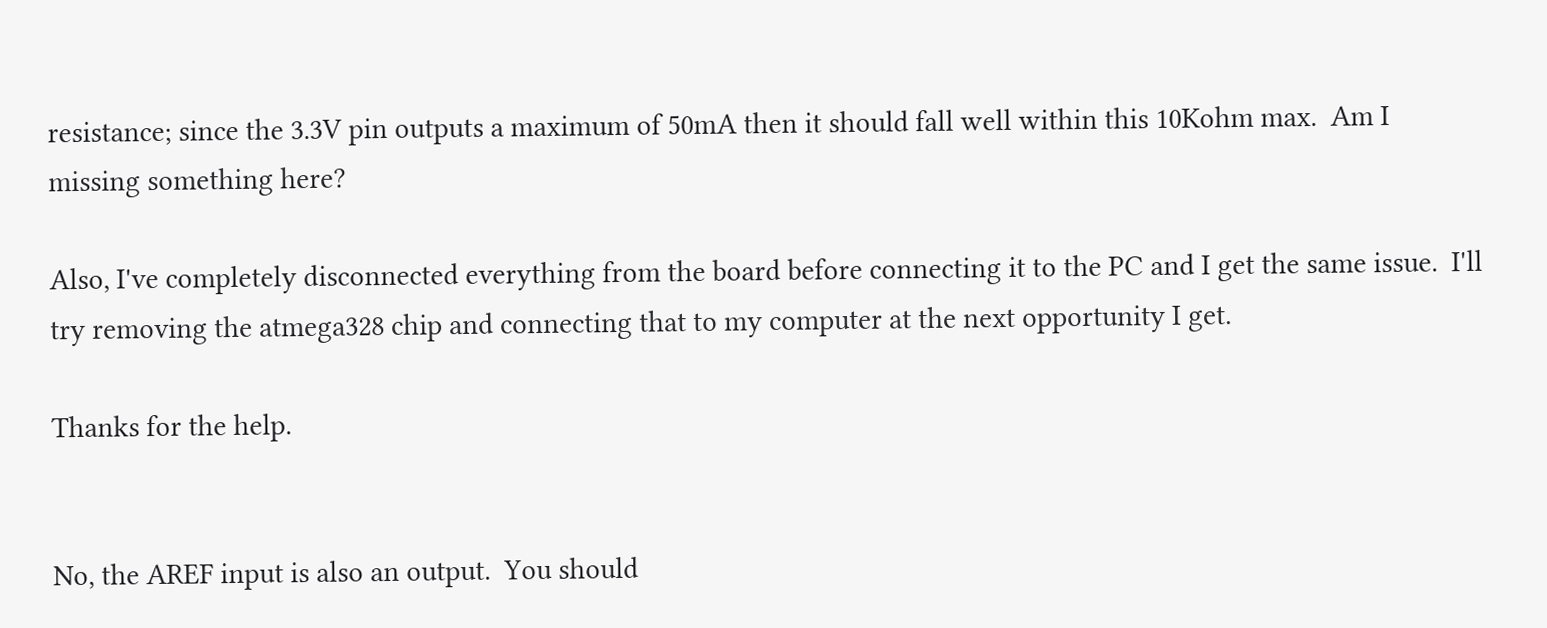resistance; since the 3.3V pin outputs a maximum of 50mA then it should fall well within this 10Kohm max.  Am I missing something here?

Also, I've completely disconnected everything from the board before connecting it to the PC and I get the same issue.  I'll try removing the atmega328 chip and connecting that to my computer at the next opportunity I get.

Thanks for the help.


No, the AREF input is also an output.  You should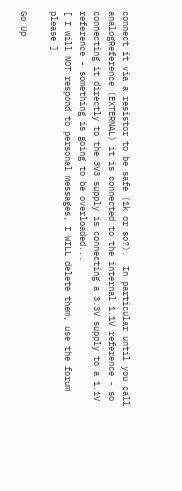connect it via a resistor to be safe (1k or so?).  In particular until you call analogReference (EXTERNAL) it is connected to the internal 1.1V reference - so connecting it directly to the 3V3 supply is connecting a 3.3V supply to a 1.1V reference - something is going to be overloaded...
[ I will NOT respond to personal messages, I WILL delete them, use the forum please ]

Go Up